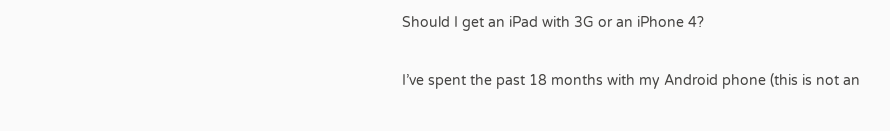Should I get an iPad with 3G or an iPhone 4?

I’ve spent the past 18 months with my Android phone (this is not an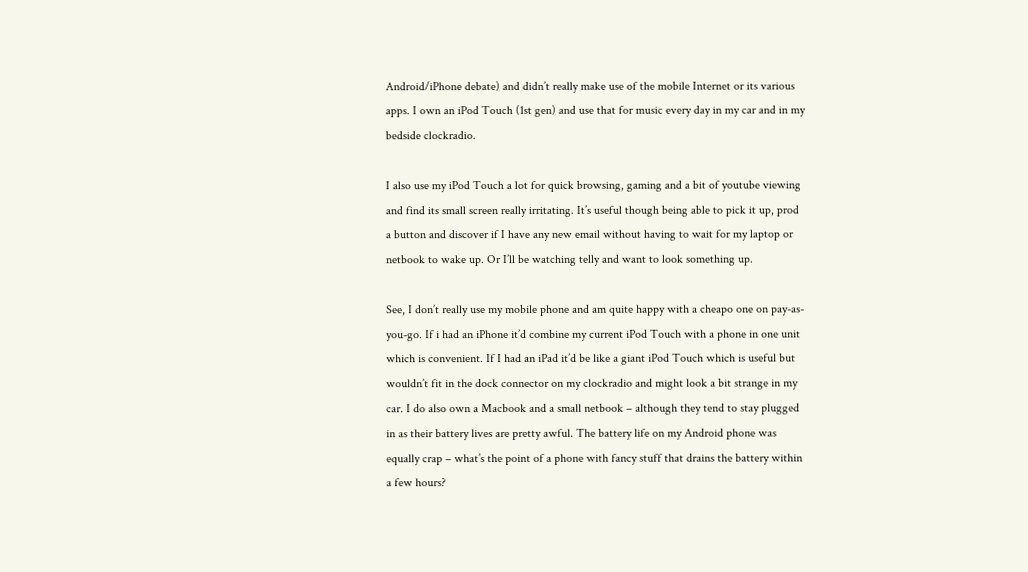Android/iPhone debate) and didn’t really make use of the mobile Internet or its various apps. I own an iPod Touch (1st gen) and use that for music every day in my car and in my bedside clockradio.

I also use my iPod Touch a lot for quick browsing, gaming and a bit of youtube viewing and find its small screen really irritating. It’s useful though being able to pick it up, prod a button and discover if I have any new email without having to wait for my laptop or netbook to wake up. Or I’ll be watching telly and want to look something up.

See, I don’t really use my mobile phone and am quite happy with a cheapo one on pay-as-you-go. If i had an iPhone it’d combine my current iPod Touch with a phone in one unit which is convenient. If I had an iPad it’d be like a giant iPod Touch which is useful but wouldn’t fit in the dock connector on my clockradio and might look a bit strange in my car. I do also own a Macbook and a small netbook – although they tend to stay plugged in as their battery lives are pretty awful. The battery life on my Android phone was equally crap – what’s the point of a phone with fancy stuff that drains the battery within a few hours?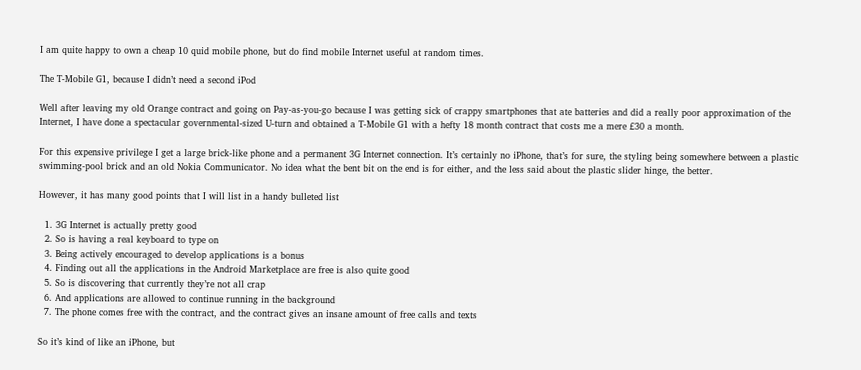I am quite happy to own a cheap 10 quid mobile phone, but do find mobile Internet useful at random times.

The T-Mobile G1, because I didn’t need a second iPod

Well after leaving my old Orange contract and going on Pay-as-you-go because I was getting sick of crappy smartphones that ate batteries and did a really poor approximation of the Internet, I have done a spectacular governmental-sized U-turn and obtained a T-Mobile G1 with a hefty 18 month contract that costs me a mere £30 a month.

For this expensive privilege I get a large brick-like phone and a permanent 3G Internet connection. It’s certainly no iPhone, that’s for sure, the styling being somewhere between a plastic swimming-pool brick and an old Nokia Communicator. No idea what the bent bit on the end is for either, and the less said about the plastic slider hinge, the better.

However, it has many good points that I will list in a handy bulleted list

  1. 3G Internet is actually pretty good
  2. So is having a real keyboard to type on
  3. Being actively encouraged to develop applications is a bonus
  4. Finding out all the applications in the Android Marketplace are free is also quite good
  5. So is discovering that currently they’re not all crap
  6. And applications are allowed to continue running in the background
  7. The phone comes free with the contract, and the contract gives an insane amount of free calls and texts

So it’s kind of like an iPhone, but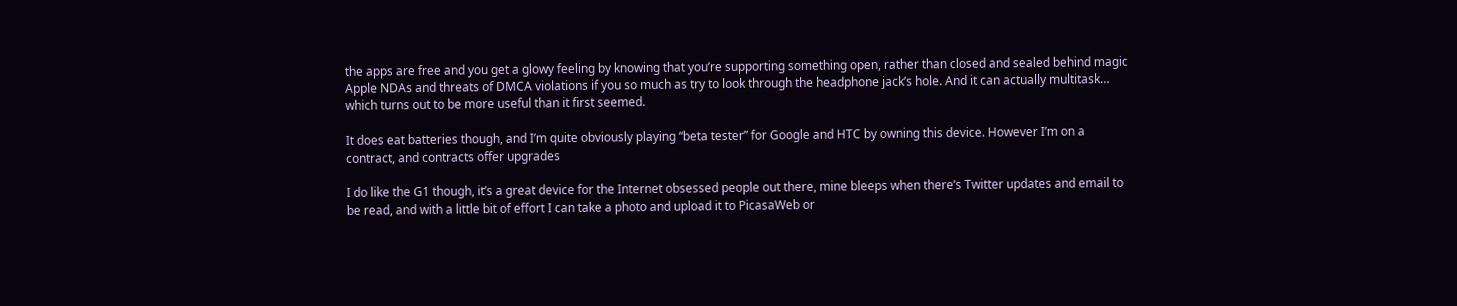the apps are free and you get a glowy feeling by knowing that you’re supporting something open, rather than closed and sealed behind magic Apple NDAs and threats of DMCA violations if you so much as try to look through the headphone jack’s hole. And it can actually multitask… which turns out to be more useful than it first seemed.

It does eat batteries though, and I’m quite obviously playing “beta tester” for Google and HTC by owning this device. However I’m on a contract, and contracts offer upgrades

I do like the G1 though, it’s a great device for the Internet obsessed people out there, mine bleeps when there’s Twitter updates and email to be read, and with a little bit of effort I can take a photo and upload it to PicasaWeb or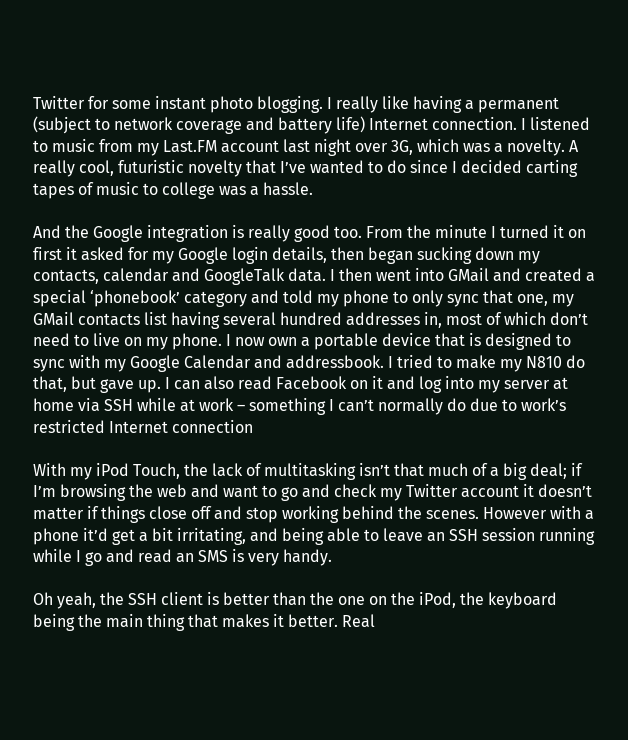Twitter for some instant photo blogging. I really like having a permanent (subject to network coverage and battery life) Internet connection. I listened to music from my Last.FM account last night over 3G, which was a novelty. A really cool, futuristic novelty that I’ve wanted to do since I decided carting tapes of music to college was a hassle.

And the Google integration is really good too. From the minute I turned it on first it asked for my Google login details, then began sucking down my contacts, calendar and GoogleTalk data. I then went into GMail and created a special ‘phonebook’ category and told my phone to only sync that one, my GMail contacts list having several hundred addresses in, most of which don’t need to live on my phone. I now own a portable device that is designed to sync with my Google Calendar and addressbook. I tried to make my N810 do that, but gave up. I can also read Facebook on it and log into my server at home via SSH while at work – something I can’t normally do due to work’s restricted Internet connection

With my iPod Touch, the lack of multitasking isn’t that much of a big deal; if I’m browsing the web and want to go and check my Twitter account it doesn’t matter if things close off and stop working behind the scenes. However with a phone it’d get a bit irritating, and being able to leave an SSH session running while I go and read an SMS is very handy.

Oh yeah, the SSH client is better than the one on the iPod, the keyboard being the main thing that makes it better. Real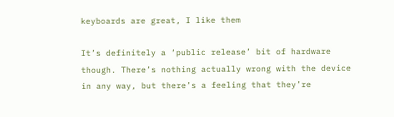keyboards are great, I like them

It’s definitely a ‘public release’ bit of hardware though. There’s nothing actually wrong with the device in any way, but there’s a feeling that they’re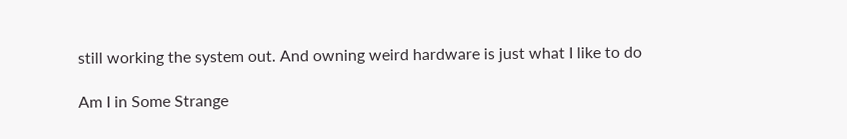still working the system out. And owning weird hardware is just what I like to do

Am I in Some Strange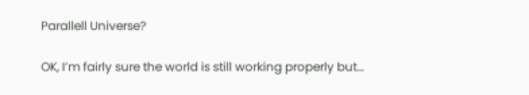Parallell Universe?

OK, I’m fairly sure the world is still working properly but…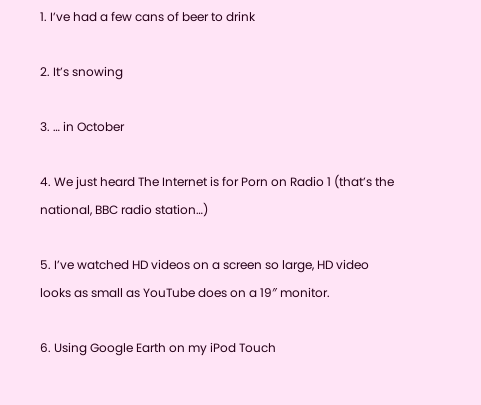1. I’ve had a few cans of beer to drink

2. It’s snowing

3. … in October

4. We just heard The Internet is for Porn on Radio 1 (that’s the national, BBC radio station…)

5. I’ve watched HD videos on a screen so large, HD video looks as small as YouTube does on a 19″ monitor.

6. Using Google Earth on my iPod Touch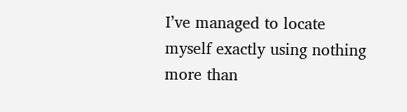I’ve managed to locate myself exactly using nothing more than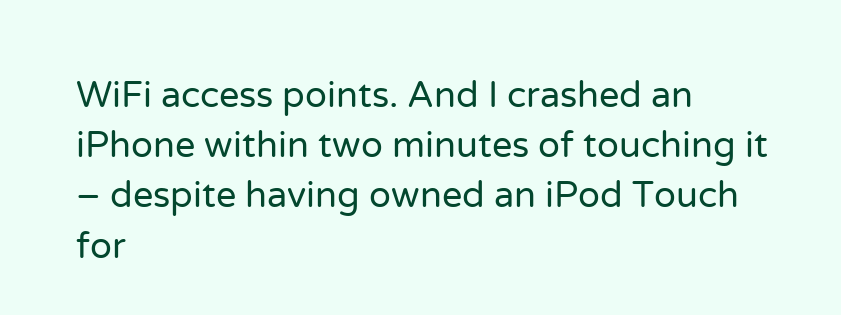WiFi access points. And I crashed an iPhone within two minutes of touching it – despite having owned an iPod Touch for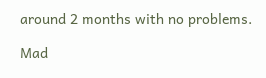around 2 months with no problems.

Mad